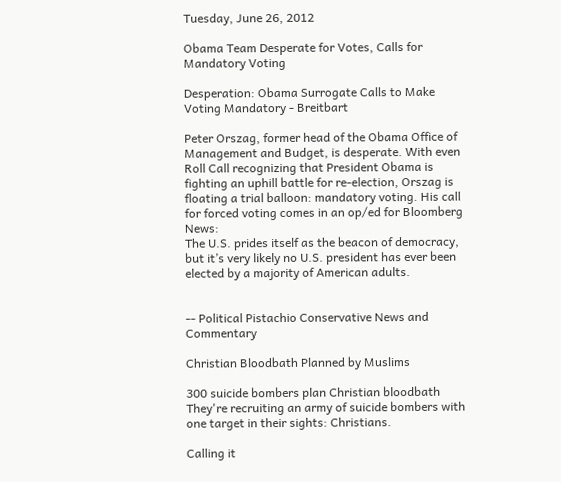Tuesday, June 26, 2012

Obama Team Desperate for Votes, Calls for Mandatory Voting

Desperation: Obama Surrogate Calls to Make Voting Mandatory - Breitbart

Peter Orszag, former head of the Obama Office of Management and Budget, is desperate. With even Roll Call recognizing that President Obama is fighting an uphill battle for re-election, Orszag is floating a trial balloon: mandatory voting. His call for forced voting comes in an op/ed for Bloomberg News:
The U.S. prides itself as the beacon of democracy, but it’s very likely no U.S. president has ever been elected by a majority of American adults.


-- Political Pistachio Conservative News and Commentary

Christian Bloodbath Planned by Muslims

300 suicide bombers plan Christian bloodbath
They're recruiting an army of suicide bombers with one target in their sights: Christians.

Calling it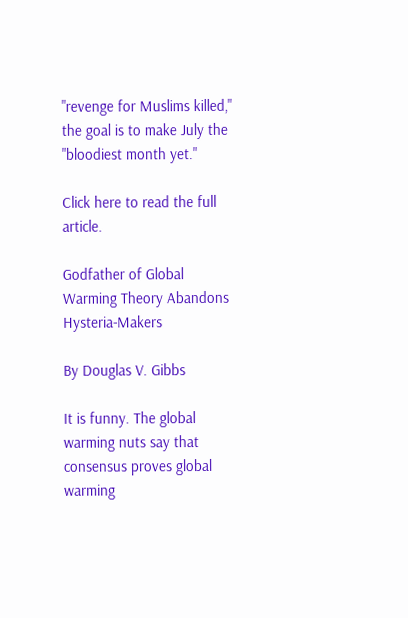"revenge for Muslims killed," the goal is to make July the "bloodiest month yet."

Click here to read the full article.

Godfather of Global Warming Theory Abandons Hysteria-Makers

By Douglas V. Gibbs

It is funny. The global warming nuts say that consensus proves global warming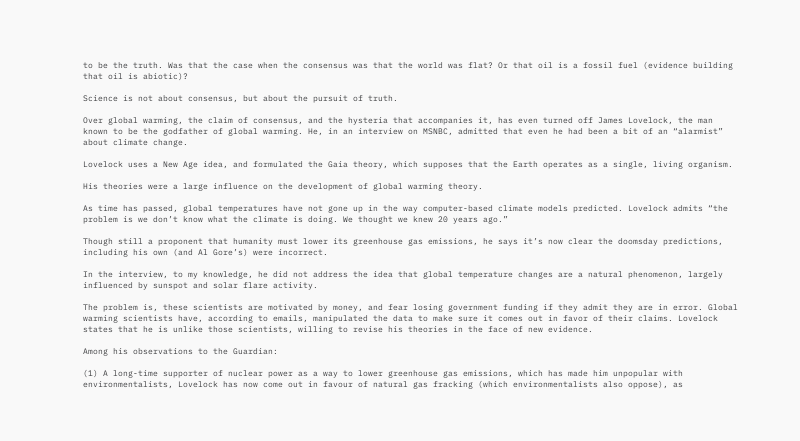to be the truth. Was that the case when the consensus was that the world was flat? Or that oil is a fossil fuel (evidence building that oil is abiotic)?

Science is not about consensus, but about the pursuit of truth.

Over global warming, the claim of consensus, and the hysteria that accompanies it, has even turned off James Lovelock, the man known to be the godfather of global warming. He, in an interview on MSNBC, admitted that even he had been a bit of an “alarmist” about climate change.

Lovelock uses a New Age idea, and formulated the Gaia theory, which supposes that the Earth operates as a single, living organism.

His theories were a large influence on the development of global warming theory.

As time has passed, global temperatures have not gone up in the way computer-based climate models predicted. Lovelock admits “the problem is we don’t know what the climate is doing. We thought we knew 20 years ago.”

Though still a proponent that humanity must lower its greenhouse gas emissions, he says it’s now clear the doomsday predictions, including his own (and Al Gore’s) were incorrect.

In the interview, to my knowledge, he did not address the idea that global temperature changes are a natural phenomenon, largely influenced by sunspot and solar flare activity.

The problem is, these scientists are motivated by money, and fear losing government funding if they admit they are in error. Global warming scientists have, according to emails, manipulated the data to make sure it comes out in favor of their claims. Lovelock states that he is unlike those scientists, willing to revise his theories in the face of new evidence.

Among his observations to the Guardian:

(1) A long-time supporter of nuclear power as a way to lower greenhouse gas emissions, which has made him unpopular with environmentalists, Lovelock has now come out in favour of natural gas fracking (which environmentalists also oppose), as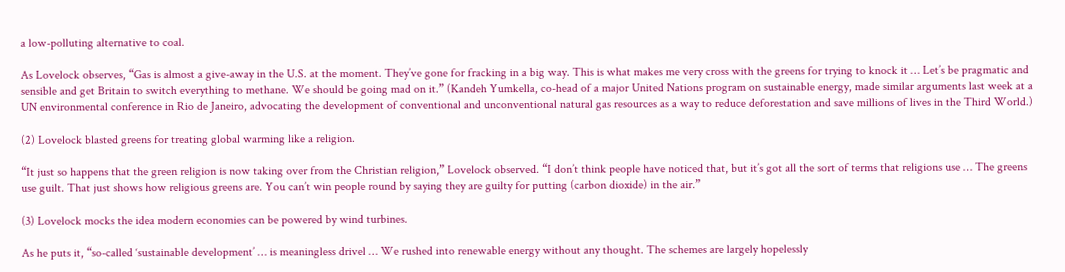a low-polluting alternative to coal.

As Lovelock observes, “Gas is almost a give-away in the U.S. at the moment. They’ve gone for fracking in a big way. This is what makes me very cross with the greens for trying to knock it … Let’s be pragmatic and sensible and get Britain to switch everything to methane. We should be going mad on it.” (Kandeh Yumkella, co-head of a major United Nations program on sustainable energy, made similar arguments last week at a UN environmental conference in Rio de Janeiro, advocating the development of conventional and unconventional natural gas resources as a way to reduce deforestation and save millions of lives in the Third World.)

(2) Lovelock blasted greens for treating global warming like a religion.

“It just so happens that the green religion is now taking over from the Christian religion,” Lovelock observed. “I don’t think people have noticed that, but it’s got all the sort of terms that religions use … The greens use guilt. That just shows how religious greens are. You can’t win people round by saying they are guilty for putting (carbon dioxide) in the air.”

(3) Lovelock mocks the idea modern economies can be powered by wind turbines.

As he puts it, “so-called ‘sustainable development’ … is meaningless drivel … We rushed into renewable energy without any thought. The schemes are largely hopelessly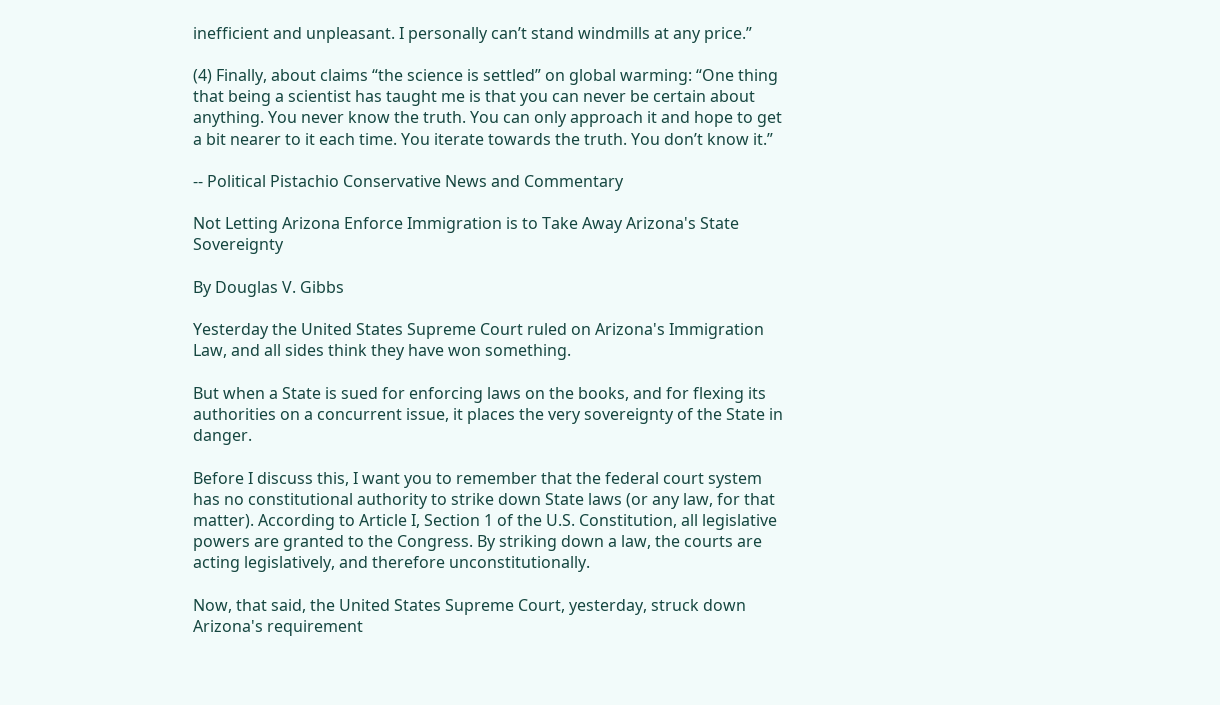inefficient and unpleasant. I personally can’t stand windmills at any price.”

(4) Finally, about claims “the science is settled” on global warming: “One thing that being a scientist has taught me is that you can never be certain about anything. You never know the truth. You can only approach it and hope to get a bit nearer to it each time. You iterate towards the truth. You don’t know it.”

-- Political Pistachio Conservative News and Commentary

Not Letting Arizona Enforce Immigration is to Take Away Arizona's State Sovereignty

By Douglas V. Gibbs

Yesterday the United States Supreme Court ruled on Arizona's Immigration Law, and all sides think they have won something.

But when a State is sued for enforcing laws on the books, and for flexing its authorities on a concurrent issue, it places the very sovereignty of the State in danger.

Before I discuss this, I want you to remember that the federal court system has no constitutional authority to strike down State laws (or any law, for that matter). According to Article I, Section 1 of the U.S. Constitution, all legislative powers are granted to the Congress. By striking down a law, the courts are acting legislatively, and therefore unconstitutionally.

Now, that said, the United States Supreme Court, yesterday, struck down Arizona's requirement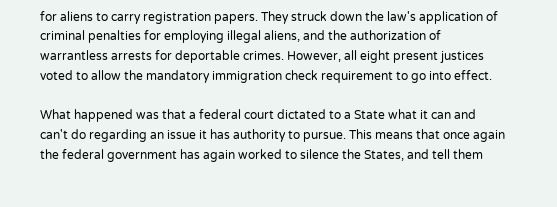for aliens to carry registration papers. They struck down the law's application of criminal penalties for employing illegal aliens, and the authorization of warrantless arrests for deportable crimes. However, all eight present justices voted to allow the mandatory immigration check requirement to go into effect.

What happened was that a federal court dictated to a State what it can and can't do regarding an issue it has authority to pursue. This means that once again the federal government has again worked to silence the States, and tell them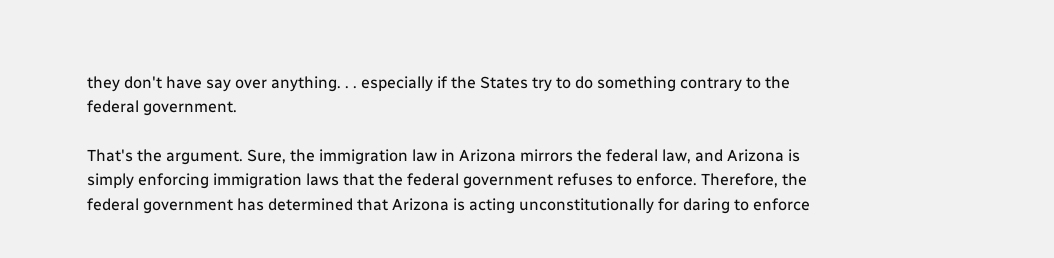they don't have say over anything. . . especially if the States try to do something contrary to the federal government.

That's the argument. Sure, the immigration law in Arizona mirrors the federal law, and Arizona is simply enforcing immigration laws that the federal government refuses to enforce. Therefore, the federal government has determined that Arizona is acting unconstitutionally for daring to enforce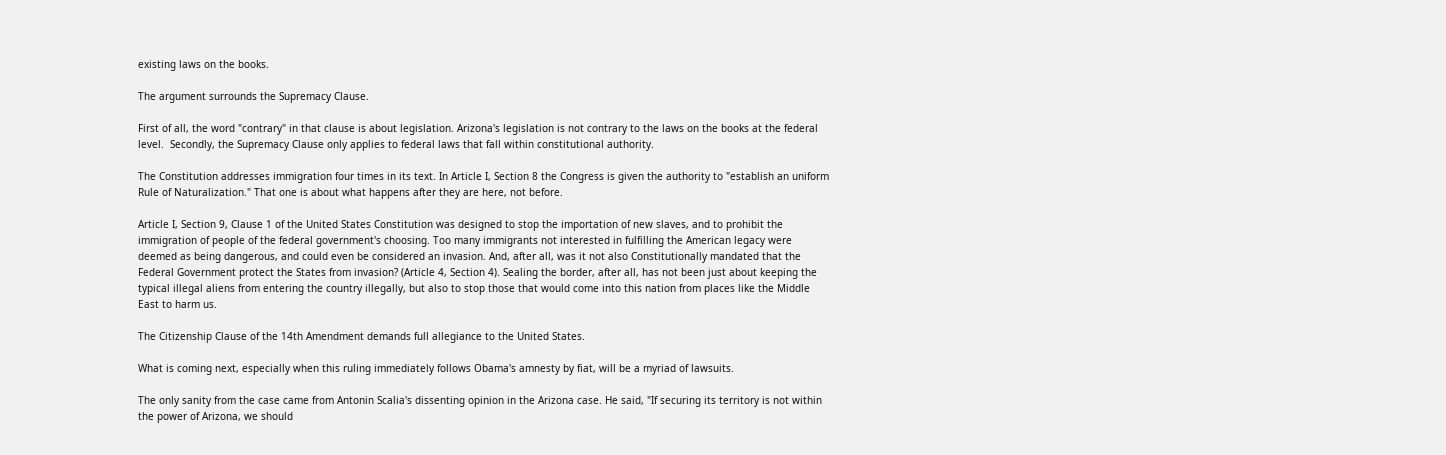existing laws on the books.

The argument surrounds the Supremacy Clause.

First of all, the word "contrary" in that clause is about legislation. Arizona's legislation is not contrary to the laws on the books at the federal level.  Secondly, the Supremacy Clause only applies to federal laws that fall within constitutional authority.

The Constitution addresses immigration four times in its text. In Article I, Section 8 the Congress is given the authority to "establish an uniform Rule of Naturalization." That one is about what happens after they are here, not before.

Article I, Section 9, Clause 1 of the United States Constitution was designed to stop the importation of new slaves, and to prohibit the immigration of people of the federal government's choosing. Too many immigrants not interested in fulfilling the American legacy were deemed as being dangerous, and could even be considered an invasion. And, after all, was it not also Constitutionally mandated that the Federal Government protect the States from invasion? (Article 4, Section 4). Sealing the border, after all, has not been just about keeping the typical illegal aliens from entering the country illegally, but also to stop those that would come into this nation from places like the Middle East to harm us.

The Citizenship Clause of the 14th Amendment demands full allegiance to the United States.

What is coming next, especially when this ruling immediately follows Obama's amnesty by fiat, will be a myriad of lawsuits.

The only sanity from the case came from Antonin Scalia's dissenting opinion in the Arizona case. He said, "If securing its territory is not within the power of Arizona, we should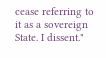cease referring to it as a sovereign State. I dissent."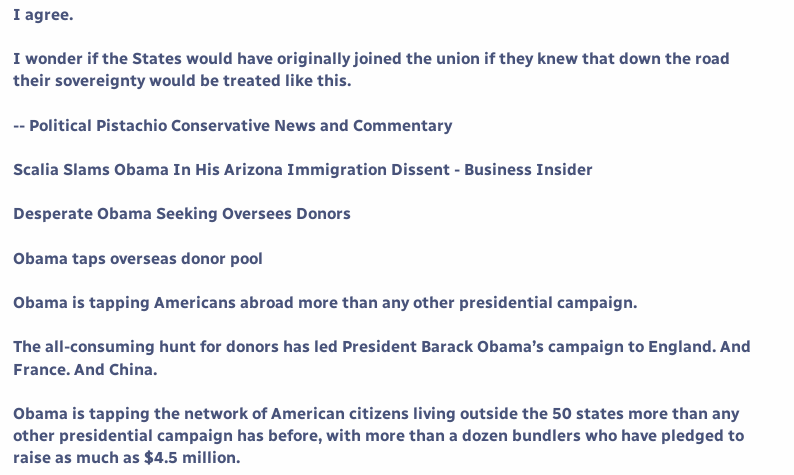I agree.

I wonder if the States would have originally joined the union if they knew that down the road their sovereignty would be treated like this.

-- Political Pistachio Conservative News and Commentary

Scalia Slams Obama In His Arizona Immigration Dissent - Business Insider

Desperate Obama Seeking Oversees Donors

Obama taps overseas donor pool

Obama is tapping Americans abroad more than any other presidential campaign.

The all-consuming hunt for donors has led President Barack Obama’s campaign to England. And France. And China.

Obama is tapping the network of American citizens living outside the 50 states more than any other presidential campaign has before, with more than a dozen bundlers who have pledged to raise as much as $4.5 million.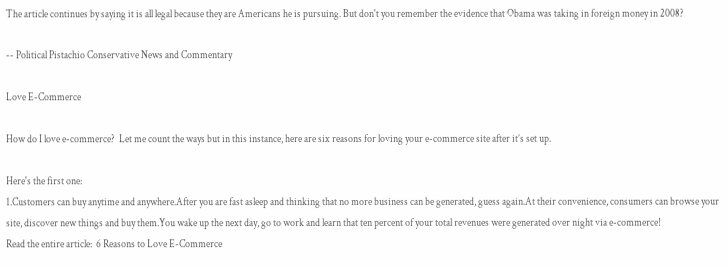The article continues by saying it is all legal because they are Americans he is pursuing. But don't you remember the evidence that Obama was taking in foreign money in 2008?

-- Political Pistachio Conservative News and Commentary

Love E-Commerce

How do I love e-commerce?  Let me count the ways but in this instance, here are six reasons for loving your e-commerce site after it’s set up.

Here's the first one:
1.Customers can buy anytime and anywhere.After you are fast asleep and thinking that no more business can be generated, guess again.At their convenience, consumers can browse your site, discover new things and buy them.You wake up the next day, go to work and learn that ten percent of your total revenues were generated over night via e-commerce!
Read the entire article:  6 Reasons to Love E-Commerce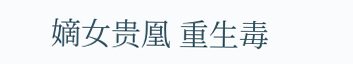嫡女贵凰 重生毒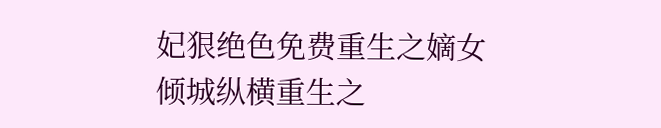妃狠绝色免费重生之嫡女倾城纵横重生之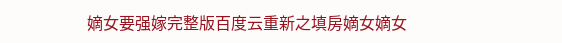嫡女要强嫁完整版百度云重新之填房嫡女嫡女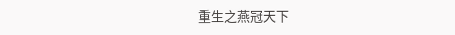重生之燕冠天下